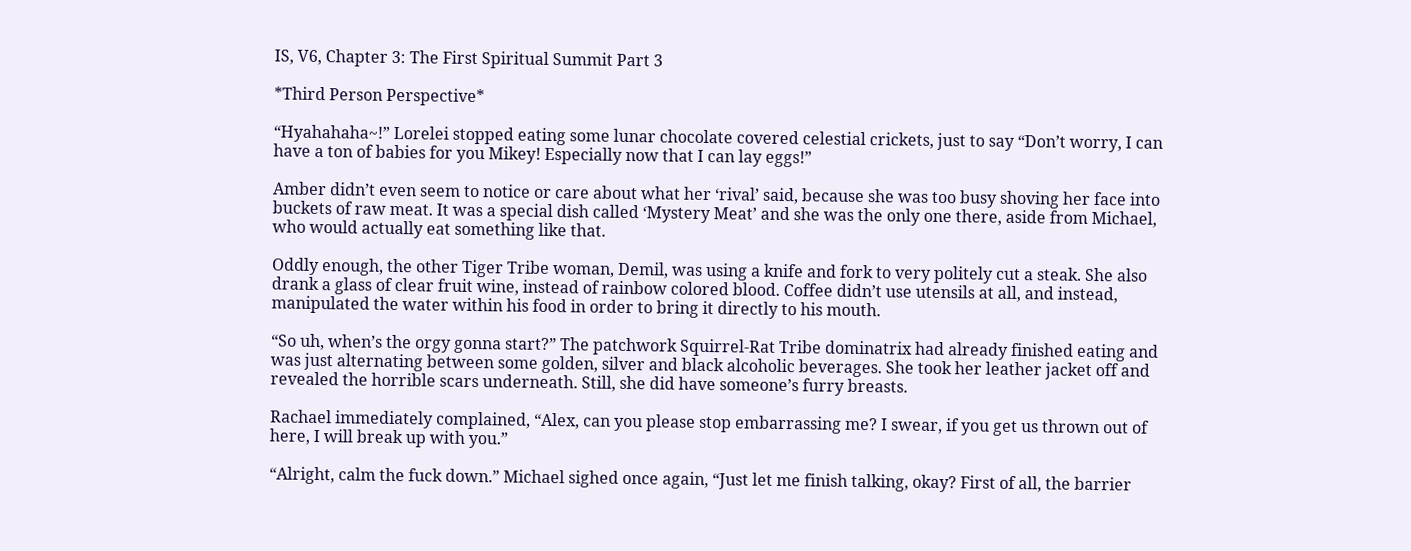IS, V6, Chapter 3: The First Spiritual Summit Part 3

*Third Person Perspective*

“Hyahahaha~!” Lorelei stopped eating some lunar chocolate covered celestial crickets, just to say “Don’t worry, I can have a ton of babies for you Mikey! Especially now that I can lay eggs!”

Amber didn’t even seem to notice or care about what her ‘rival’ said, because she was too busy shoving her face into buckets of raw meat. It was a special dish called ‘Mystery Meat’ and she was the only one there, aside from Michael, who would actually eat something like that.

Oddly enough, the other Tiger Tribe woman, Demil, was using a knife and fork to very politely cut a steak. She also drank a glass of clear fruit wine, instead of rainbow colored blood. Coffee didn’t use utensils at all, and instead, manipulated the water within his food in order to bring it directly to his mouth.

“So uh, when’s the orgy gonna start?” The patchwork Squirrel-Rat Tribe dominatrix had already finished eating and was just alternating between some golden, silver and black alcoholic beverages. She took her leather jacket off and revealed the horrible scars underneath. Still, she did have someone’s furry breasts.

Rachael immediately complained, “Alex, can you please stop embarrassing me? I swear, if you get us thrown out of here, I will break up with you.”

“Alright, calm the fuck down.” Michael sighed once again, “Just let me finish talking, okay? First of all, the barrier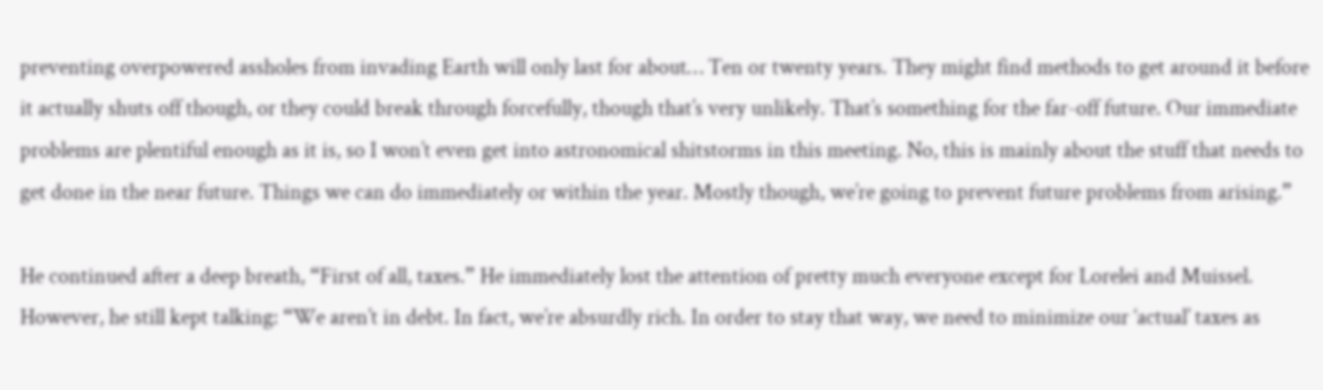preventing overpowered assholes from invading Earth will only last for about… Ten or twenty years. They might find methods to get around it before it actually shuts off though, or they could break through forcefully, though that’s very unlikely. That’s something for the far-off future. Our immediate problems are plentiful enough as it is, so I won’t even get into astronomical shitstorms in this meeting. No, this is mainly about the stuff that needs to get done in the near future. Things we can do immediately or within the year. Mostly though, we’re going to prevent future problems from arising.”

He continued after a deep breath, “First of all, taxes.” He immediately lost the attention of pretty much everyone except for Lorelei and Muissel. However, he still kept talking: “We aren’t in debt. In fact, we’re absurdly rich. In order to stay that way, we need to minimize our ‘actual’ taxes as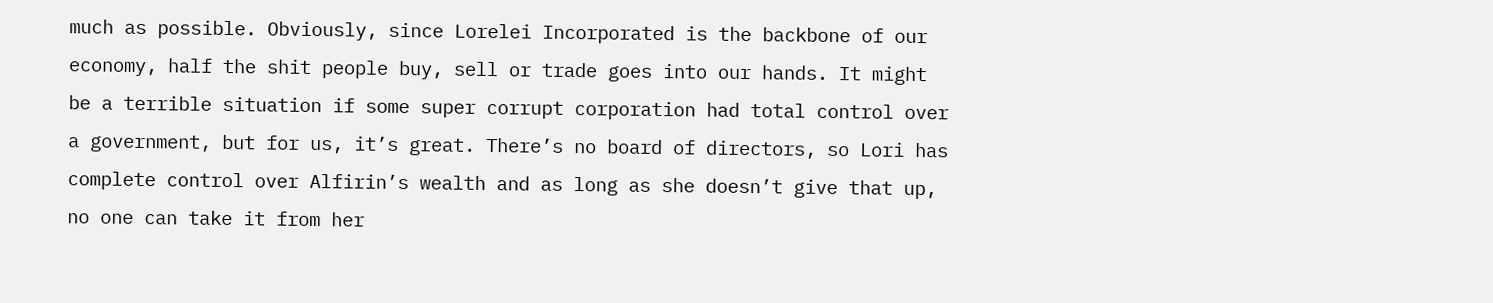much as possible. Obviously, since Lorelei Incorporated is the backbone of our economy, half the shit people buy, sell or trade goes into our hands. It might be a terrible situation if some super corrupt corporation had total control over a government, but for us, it’s great. There’s no board of directors, so Lori has complete control over Alfirin’s wealth and as long as she doesn’t give that up, no one can take it from her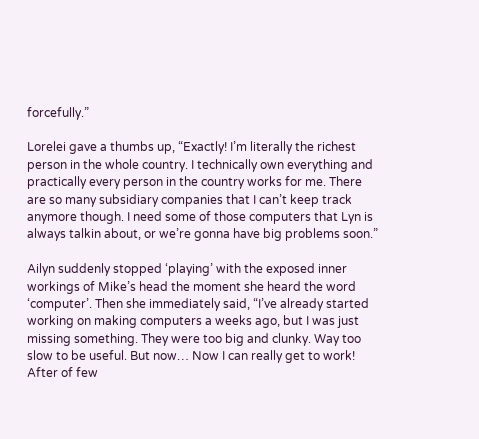forcefully.”

Lorelei gave a thumbs up, “Exactly! I’m literally the richest person in the whole country. I technically own everything and practically every person in the country works for me. There are so many subsidiary companies that I can’t keep track anymore though. I need some of those computers that Lyn is always talkin about, or we’re gonna have big problems soon.”

Ailyn suddenly stopped ‘playing’ with the exposed inner workings of Mike’s head the moment she heard the word ‘computer’. Then she immediately said, “I’ve already started working on making computers a weeks ago, but I was just missing something. They were too big and clunky. Way too slow to be useful. But now… Now I can really get to work! After of few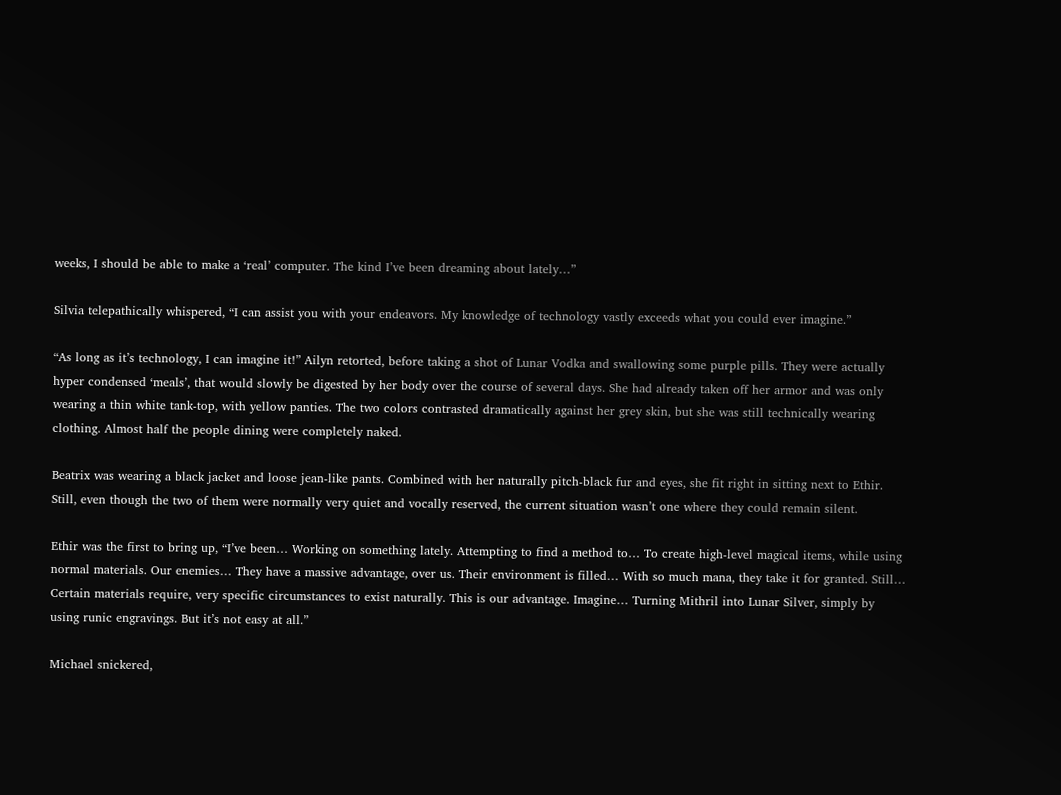weeks, I should be able to make a ‘real’ computer. The kind I’ve been dreaming about lately…”

Silvia telepathically whispered, “I can assist you with your endeavors. My knowledge of technology vastly exceeds what you could ever imagine.”

“As long as it’s technology, I can imagine it!” Ailyn retorted, before taking a shot of Lunar Vodka and swallowing some purple pills. They were actually hyper condensed ‘meals’, that would slowly be digested by her body over the course of several days. She had already taken off her armor and was only wearing a thin white tank-top, with yellow panties. The two colors contrasted dramatically against her grey skin, but she was still technically wearing clothing. Almost half the people dining were completely naked.

Beatrix was wearing a black jacket and loose jean-like pants. Combined with her naturally pitch-black fur and eyes, she fit right in sitting next to Ethir. Still, even though the two of them were normally very quiet and vocally reserved, the current situation wasn’t one where they could remain silent.

Ethir was the first to bring up, “I’ve been… Working on something lately. Attempting to find a method to… To create high-level magical items, while using normal materials. Our enemies… They have a massive advantage, over us. Their environment is filled… With so much mana, they take it for granted. Still… Certain materials require, very specific circumstances to exist naturally. This is our advantage. Imagine… Turning Mithril into Lunar Silver, simply by using runic engravings. But it’s not easy at all.”

Michael snickered,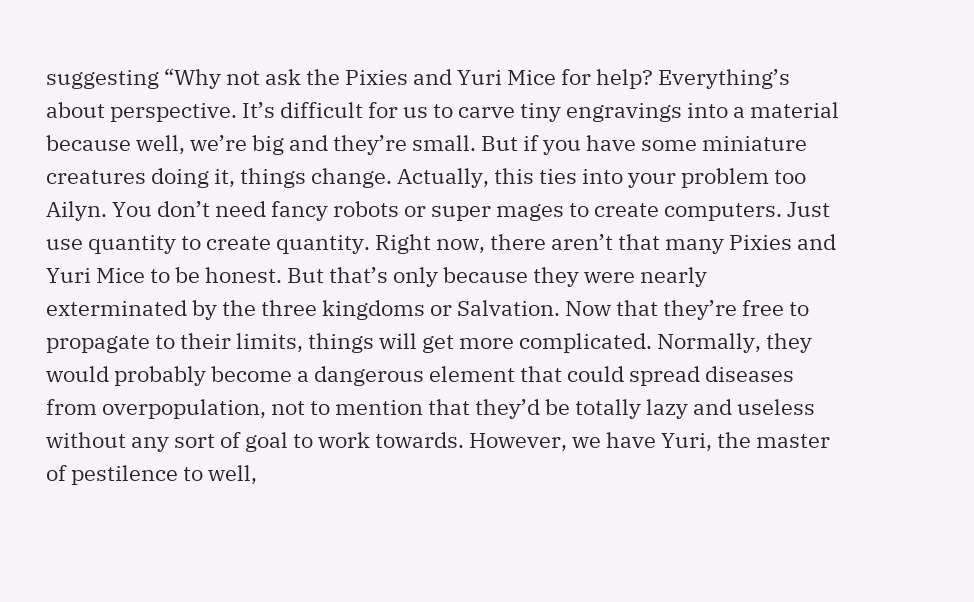suggesting “Why not ask the Pixies and Yuri Mice for help? Everything’s about perspective. It’s difficult for us to carve tiny engravings into a material because well, we’re big and they’re small. But if you have some miniature creatures doing it, things change. Actually, this ties into your problem too Ailyn. You don’t need fancy robots or super mages to create computers. Just use quantity to create quantity. Right now, there aren’t that many Pixies and Yuri Mice to be honest. But that’s only because they were nearly exterminated by the three kingdoms or Salvation. Now that they’re free to propagate to their limits, things will get more complicated. Normally, they would probably become a dangerous element that could spread diseases from overpopulation, not to mention that they’d be totally lazy and useless without any sort of goal to work towards. However, we have Yuri, the master of pestilence to well,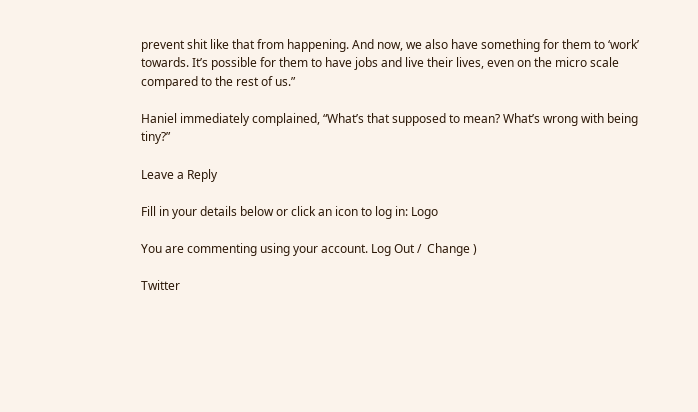prevent shit like that from happening. And now, we also have something for them to ‘work’ towards. It’s possible for them to have jobs and live their lives, even on the micro scale compared to the rest of us.”

Haniel immediately complained, “What’s that supposed to mean? What’s wrong with being tiny?”

Leave a Reply

Fill in your details below or click an icon to log in: Logo

You are commenting using your account. Log Out /  Change )

Twitter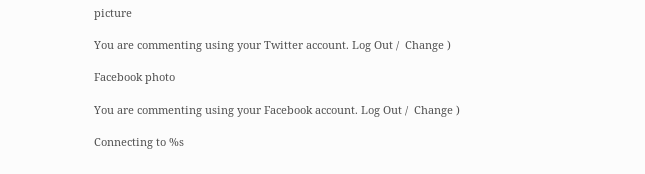picture

You are commenting using your Twitter account. Log Out /  Change )

Facebook photo

You are commenting using your Facebook account. Log Out /  Change )

Connecting to %s